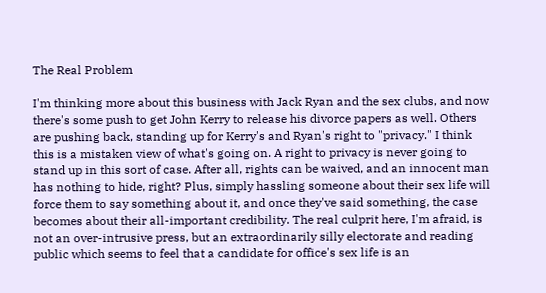The Real Problem

I'm thinking more about this business with Jack Ryan and the sex clubs, and now there's some push to get John Kerry to release his divorce papers as well. Others are pushing back, standing up for Kerry's and Ryan's right to "privacy." I think this is a mistaken view of what's going on. A right to privacy is never going to stand up in this sort of case. After all, rights can be waived, and an innocent man has nothing to hide, right? Plus, simply hassling someone about their sex life will force them to say something about it, and once they've said something, the case becomes about their all-important credibility. The real culprit here, I'm afraid, is not an over-intrusive press, but an extraordinarily silly electorate and reading public which seems to feel that a candidate for office's sex life is an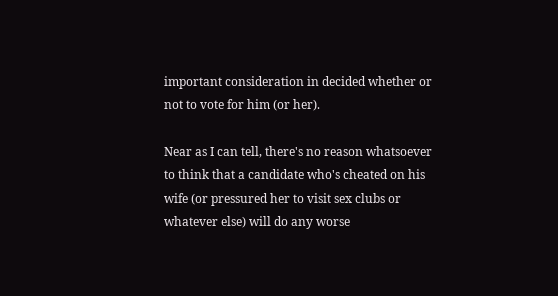important consideration in decided whether or not to vote for him (or her).

Near as I can tell, there's no reason whatsoever to think that a candidate who's cheated on his wife (or pressured her to visit sex clubs or whatever else) will do any worse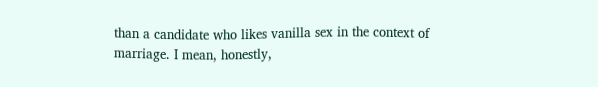than a candidate who likes vanilla sex in the context of marriage. I mean, honestly,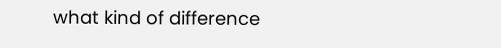what kind of difference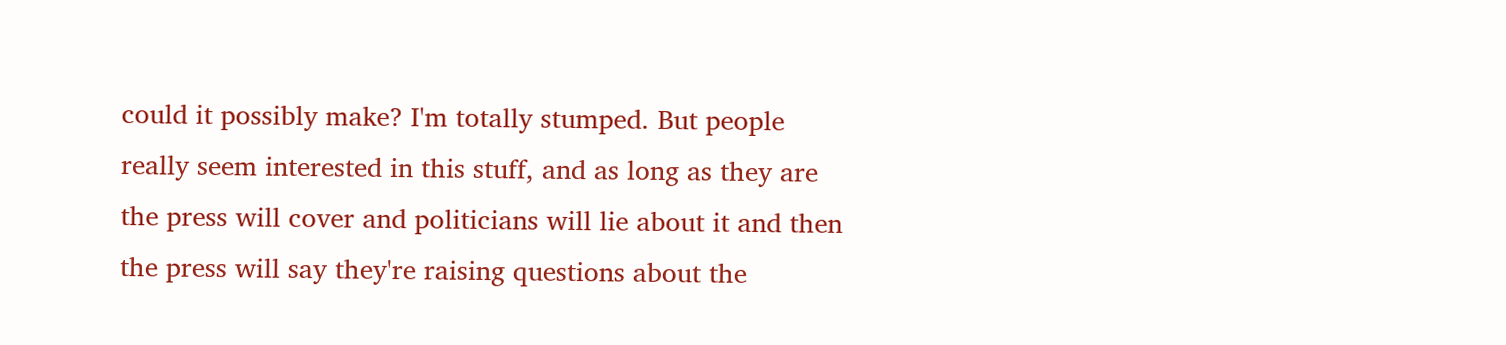could it possibly make? I'm totally stumped. But people really seem interested in this stuff, and as long as they are the press will cover and politicians will lie about it and then the press will say they're raising questions about the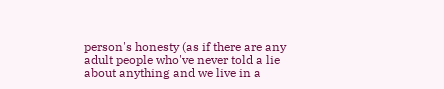person's honesty (as if there are any adult people who've never told a lie about anything and we live in a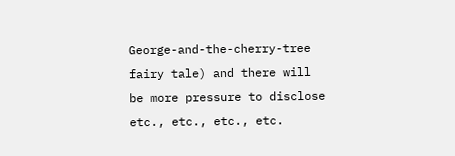George-and-the-cherry-tree fairy tale) and there will be more pressure to disclose etc., etc., etc., etc.